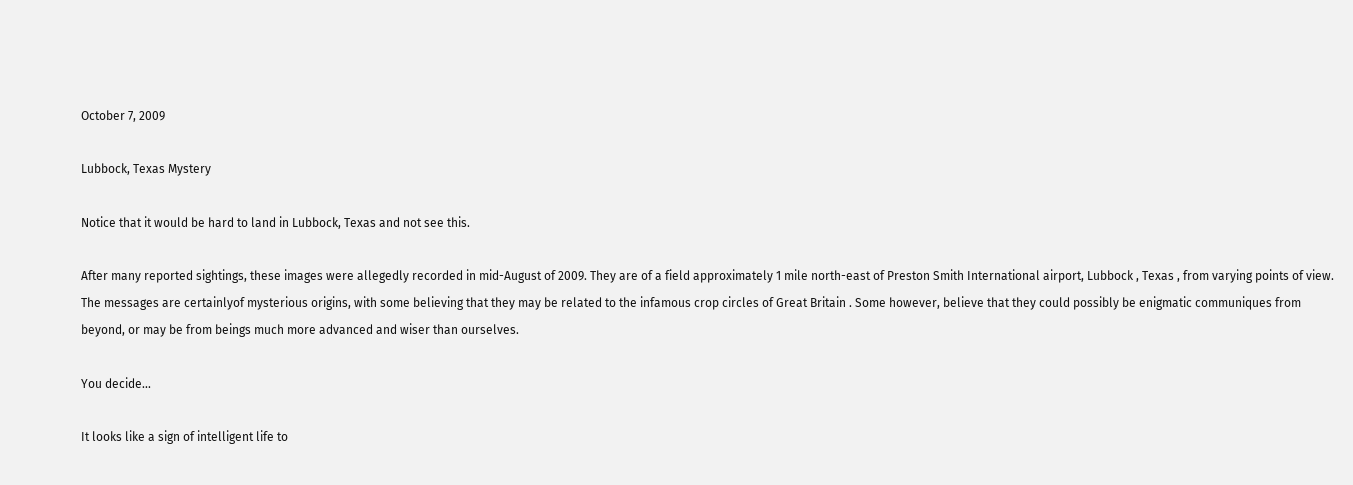October 7, 2009

Lubbock, Texas Mystery

Notice that it would be hard to land in Lubbock, Texas and not see this.

After many reported sightings, these images were allegedly recorded in mid-August of 2009. They are of a field approximately 1 mile north-east of Preston Smith International airport, Lubbock , Texas , from varying points of view. The messages are certainlyof mysterious origins, with some believing that they may be related to the infamous crop circles of Great Britain . Some however, believe that they could possibly be enigmatic communiques from beyond, or may be from beings much more advanced and wiser than ourselves.

You decide...

It looks like a sign of intelligent life to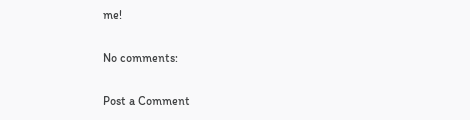me!

No comments:

Post a Comment